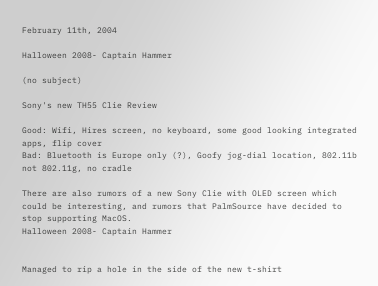February 11th, 2004

Halloween 2008- Captain Hammer

(no subject)

Sony's new TH55 Clie Review

Good: Wifi, Hires screen, no keyboard, some good looking integrated apps, flip cover
Bad: Bluetooth is Europe only (?), Goofy jog-dial location, 802.11b not 802.11g, no cradle

There are also rumors of a new Sony Clie with OLED screen which could be interesting, and rumors that PalmSource have decided to stop supporting MacOS.
Halloween 2008- Captain Hammer


Managed to rip a hole in the side of the new t-shirt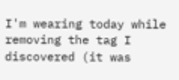I'm wearing today while removing the tag I discovered (it was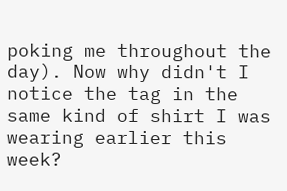poking me throughout the day). Now why didn't I notice the tag in the same kind of shirt I was wearing earlier this week?